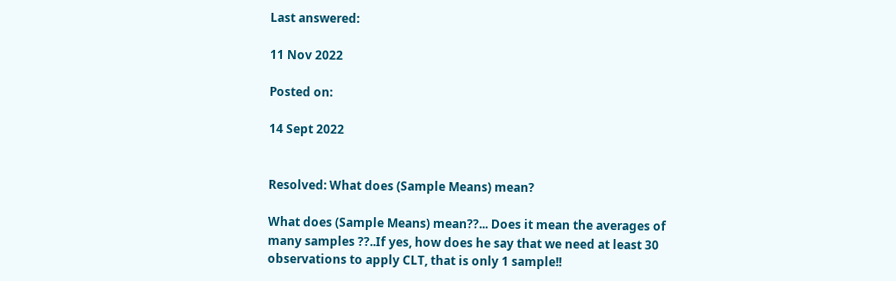Last answered:

11 Nov 2022

Posted on:

14 Sept 2022


Resolved: What does (Sample Means) mean?

What does (Sample Means) mean??... Does it mean the averages of many samples ??..If yes, how does he say that we need at least 30 observations to apply CLT, that is only 1 sample!!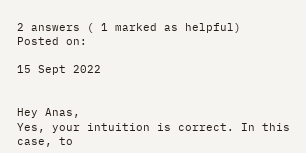2 answers ( 1 marked as helpful)
Posted on:

15 Sept 2022


Hey Anas,
Yes, your intuition is correct. In this case, to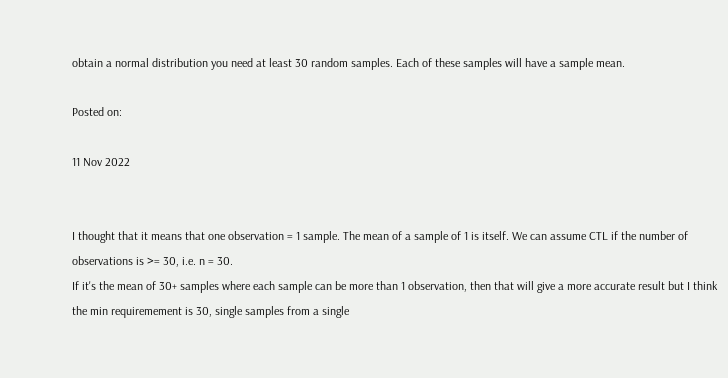obtain a normal distribution you need at least 30 random samples. Each of these samples will have a sample mean.

Posted on:

11 Nov 2022


I thought that it means that one observation = 1 sample. The mean of a sample of 1 is itself. We can assume CTL if the number of observations is >= 30, i.e. n = 30.
If it's the mean of 30+ samples where each sample can be more than 1 observation, then that will give a more accurate result but I think the min requiremement is 30, single samples from a single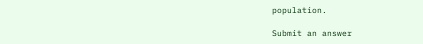population.

Submit an answer